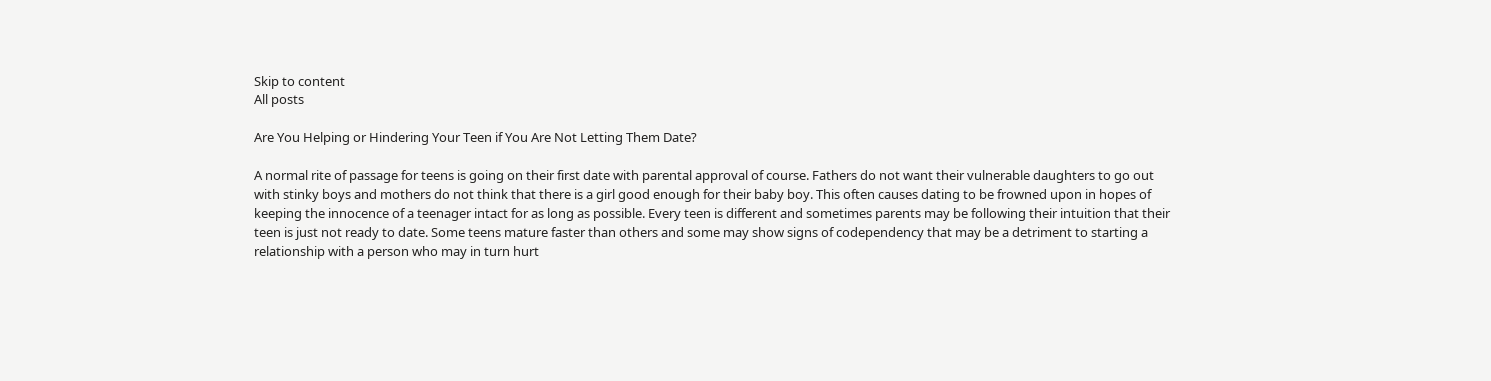Skip to content
All posts

Are You Helping or Hindering Your Teen if You Are Not Letting Them Date?

A normal rite of passage for teens is going on their first date with parental approval of course. Fathers do not want their vulnerable daughters to go out with stinky boys and mothers do not think that there is a girl good enough for their baby boy. This often causes dating to be frowned upon in hopes of keeping the innocence of a teenager intact for as long as possible. Every teen is different and sometimes parents may be following their intuition that their teen is just not ready to date. Some teens mature faster than others and some may show signs of codependency that may be a detriment to starting a relationship with a person who may in turn hurt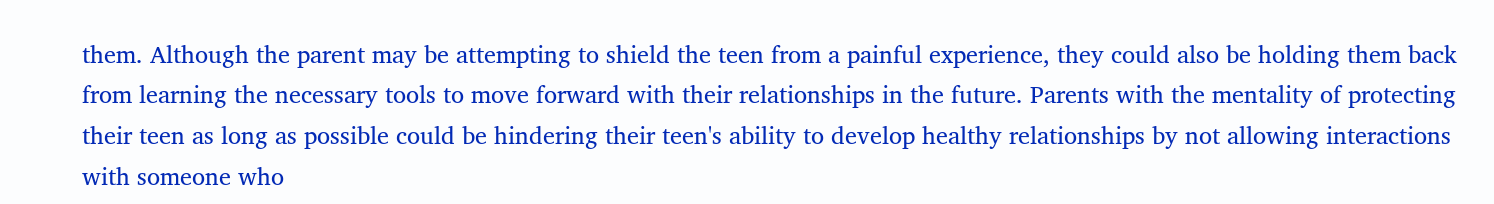them. Although the parent may be attempting to shield the teen from a painful experience, they could also be holding them back from learning the necessary tools to move forward with their relationships in the future. Parents with the mentality of protecting their teen as long as possible could be hindering their teen's ability to develop healthy relationships by not allowing interactions with someone who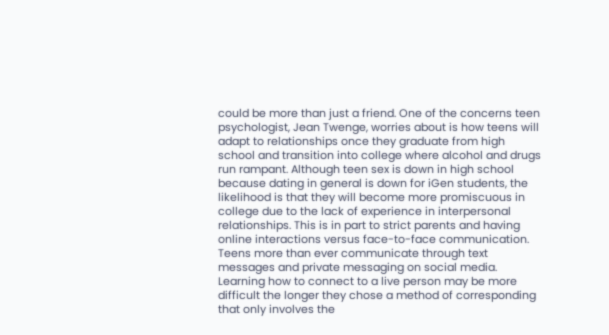could be more than just a friend. One of the concerns teen psychologist, Jean Twenge, worries about is how teens will adapt to relationships once they graduate from high school and transition into college where alcohol and drugs run rampant. Although teen sex is down in high school because dating in general is down for iGen students, the likelihood is that they will become more promiscuous in college due to the lack of experience in interpersonal relationships. This is in part to strict parents and having online interactions versus face-to-face communication. Teens more than ever communicate through text messages and private messaging on social media. Learning how to connect to a live person may be more difficult the longer they chose a method of corresponding that only involves the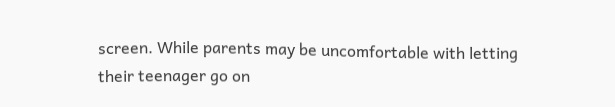screen. While parents may be uncomfortable with letting their teenager go on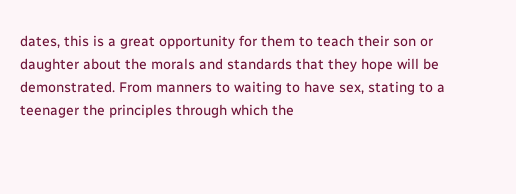dates, this is a great opportunity for them to teach their son or daughter about the morals and standards that they hope will be demonstrated. From manners to waiting to have sex, stating to a teenager the principles through which the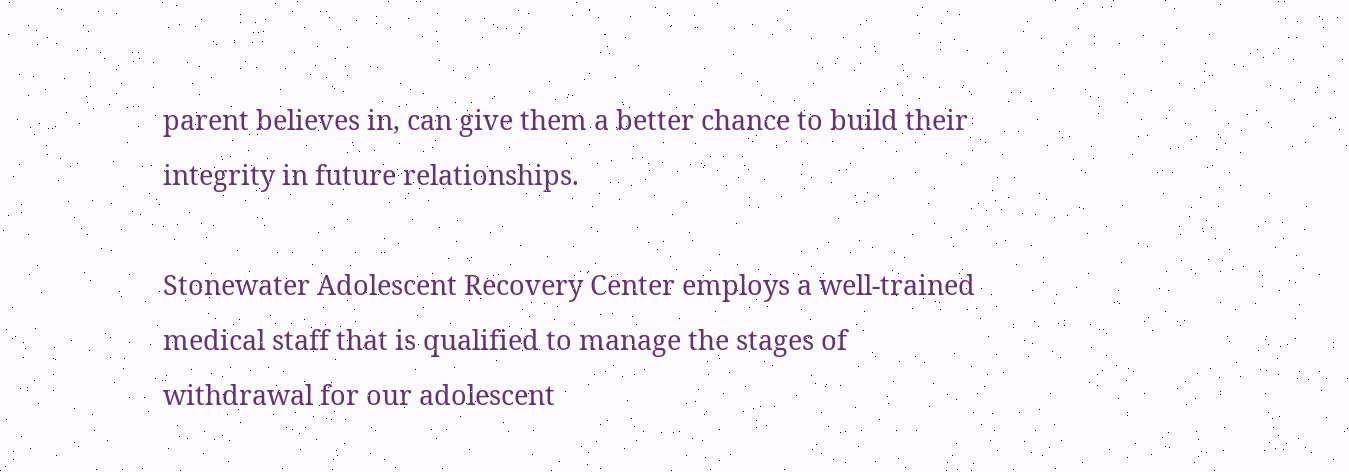parent believes in, can give them a better chance to build their integrity in future relationships.

Stonewater Adolescent Recovery Center employs a well-trained medical staff that is qualified to manage the stages of withdrawal for our adolescent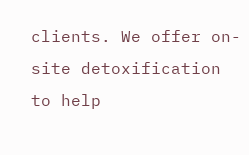clients. We offer on-site detoxification to help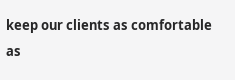keep our clients as comfortable as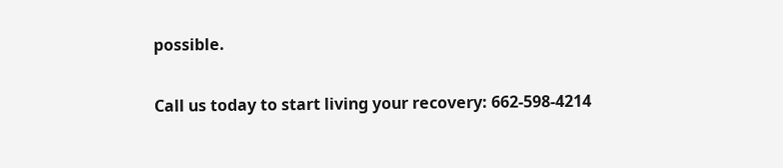possible.

Call us today to start living your recovery: 662-598-4214